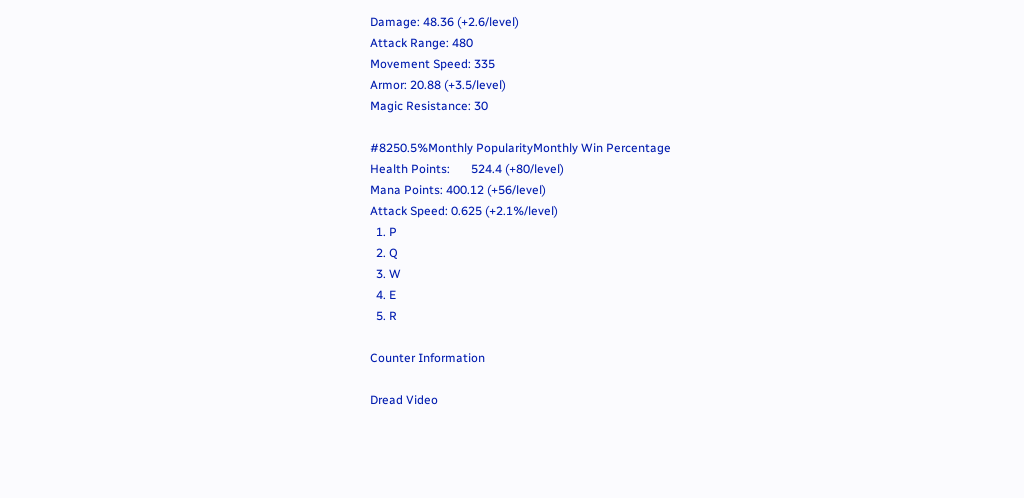Damage: 48.36 (+2.6/level)
Attack Range: 480
Movement Speed: 335
Armor: 20.88 (+3.5/level)
Magic Resistance: 30

#8250.5%Monthly PopularityMonthly Win Percentage
Health Points:       524.4 (+80/level)
Mana Points: 400.12 (+56/level)
Attack Speed: 0.625 (+2.1%/level)
  1. P
  2. Q
  3. W
  4. E
  5. R

Counter Information

Dread Video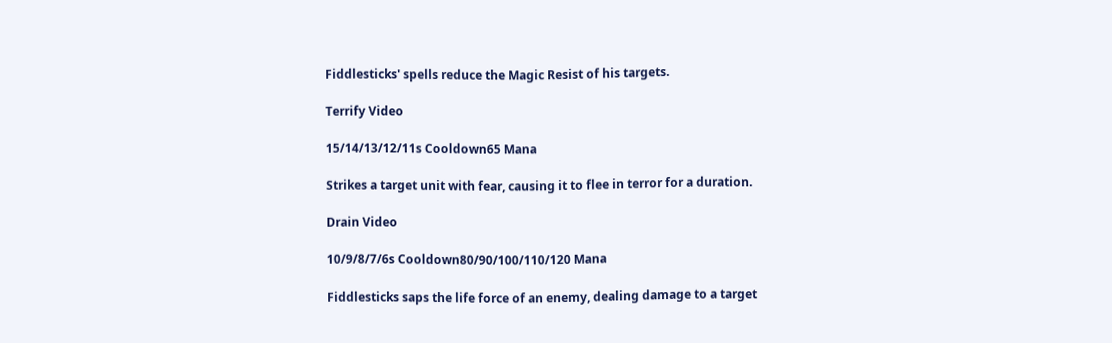Fiddlesticks' spells reduce the Magic Resist of his targets.

Terrify Video

15/14/13/12/11s Cooldown65 Mana

Strikes a target unit with fear, causing it to flee in terror for a duration.

Drain Video

10/9/8/7/6s Cooldown80/90/100/110/120 Mana

Fiddlesticks saps the life force of an enemy, dealing damage to a target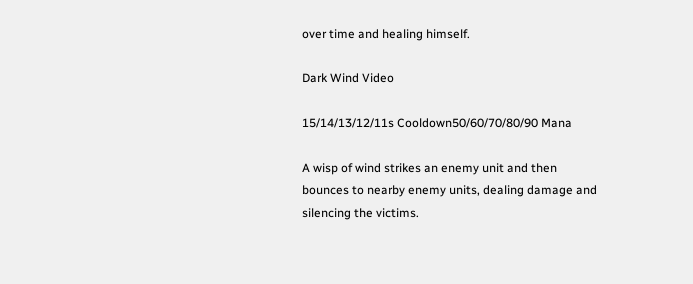over time and healing himself.

Dark Wind Video

15/14/13/12/11s Cooldown50/60/70/80/90 Mana

A wisp of wind strikes an enemy unit and then bounces to nearby enemy units, dealing damage and silencing the victims.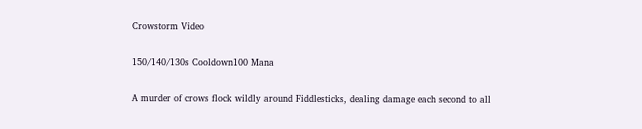Crowstorm Video

150/140/130s Cooldown100 Mana

A murder of crows flock wildly around Fiddlesticks, dealing damage each second to all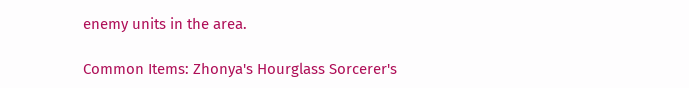enemy units in the area.

Common Items: Zhonya's Hourglass Sorcerer's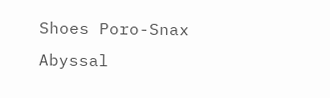Shoes Poro-Snax Abyssal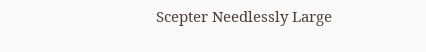Scepter Needlessly Large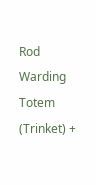Rod Warding Totem (Trinket) +